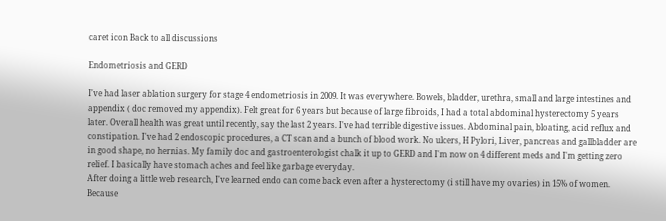caret icon Back to all discussions

Endometriosis and GERD

I've had laser ablation surgery for stage 4 endometriosis in 2009. It was everywhere. Bowels, bladder, urethra, small and large intestines and appendix ( doc removed my appendix). Felt great for 6 years but because of large fibroids, I had a total abdominal hysterectomy 5 years later. Overall health was great until recently, say the last 2 years. I've had terrible digestive issues. Abdominal pain, bloating, acid reflux and constipation. I've had 2 endoscopic procedures, a CT scan and a bunch of blood work. No ulcers, H Pylori, Liver, pancreas and gallbladder are in good shape, no hernias. My family doc and gastroenterologist chalk it up to GERD and I'm now on 4 different meds and I'm getting zero relief. I basically have stomach aches and feel like garbage everyday.
After doing a little web research, I've learned endo can come back even after a hysterectomy (i still have my ovaries) in 15% of women. Because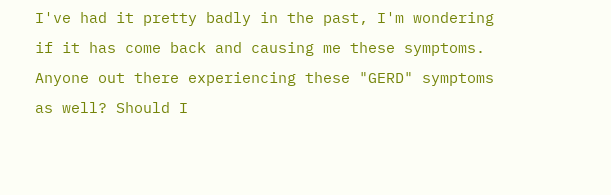I've had it pretty badly in the past, I'm wondering if it has come back and causing me these symptoms. Anyone out there experiencing these "GERD" symptoms as well? Should I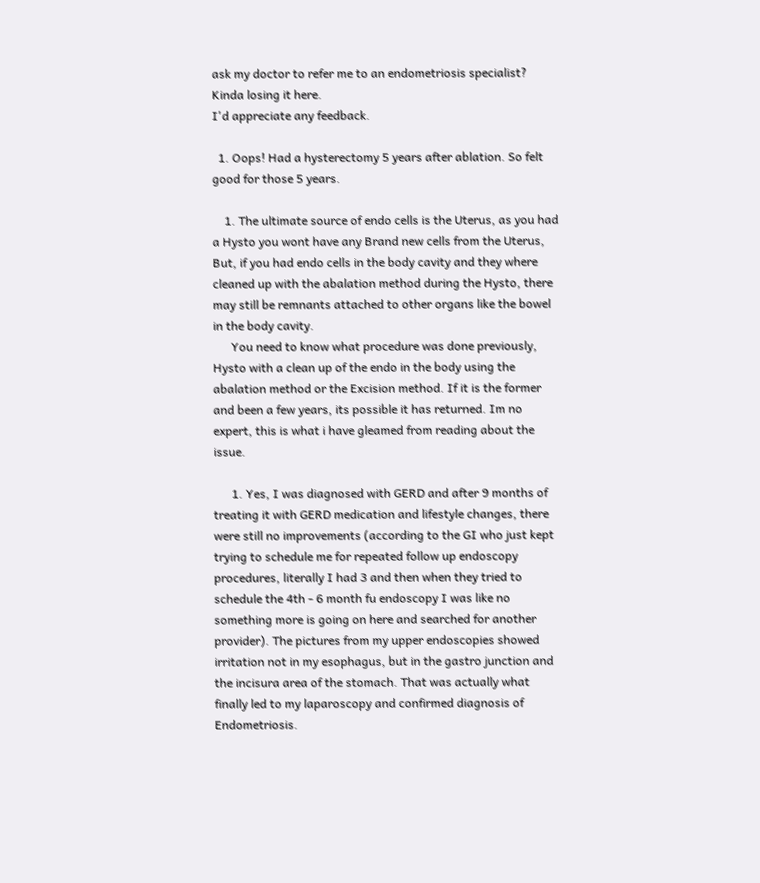ask my doctor to refer me to an endometriosis specialist? Kinda losing it here.
I'd appreciate any feedback.

  1. Oops! Had a hysterectomy 5 years after ablation. So felt good for those 5 years.

    1. The ultimate source of endo cells is the Uterus, as you had a Hysto you wont have any Brand new cells from the Uterus, But, if you had endo cells in the body cavity and they where cleaned up with the abalation method during the Hysto, there may still be remnants attached to other organs like the bowel in the body cavity.
      You need to know what procedure was done previously, Hysto with a clean up of the endo in the body using the abalation method or the Excision method. If it is the former and been a few years, its possible it has returned. Im no expert, this is what i have gleamed from reading about the issue.

      1. Yes, I was diagnosed with GERD and after 9 months of treating it with GERD medication and lifestyle changes, there were still no improvements (according to the GI who just kept trying to schedule me for repeated follow up endoscopy procedures, literally I had 3 and then when they tried to schedule the 4th - 6 month fu endoscopy I was like no something more is going on here and searched for another provider). The pictures from my upper endoscopies showed irritation not in my esophagus, but in the gastro junction and the incisura area of the stomach. That was actually what finally led to my laparoscopy and confirmed diagnosis of Endometriosis.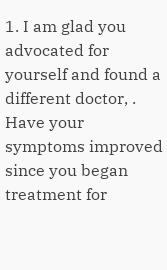1. I am glad you advocated for yourself and found a different doctor, . Have your symptoms improved since you began treatment for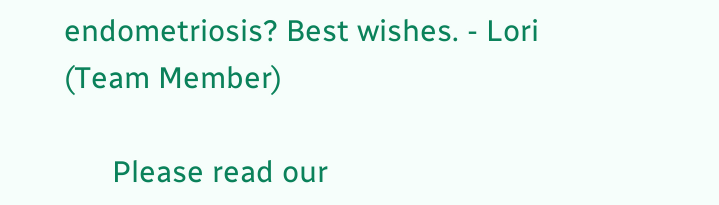endometriosis? Best wishes. - Lori (Team Member)

      Please read our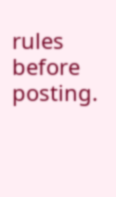rules before posting.